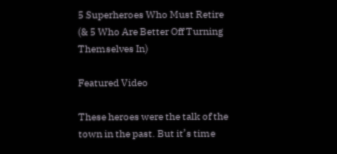5 Superheroes Who Must Retire (& 5 Who Are Better Off Turning Themselves In)

Featured Video

These heroes were the talk of the town in the past. But it’s time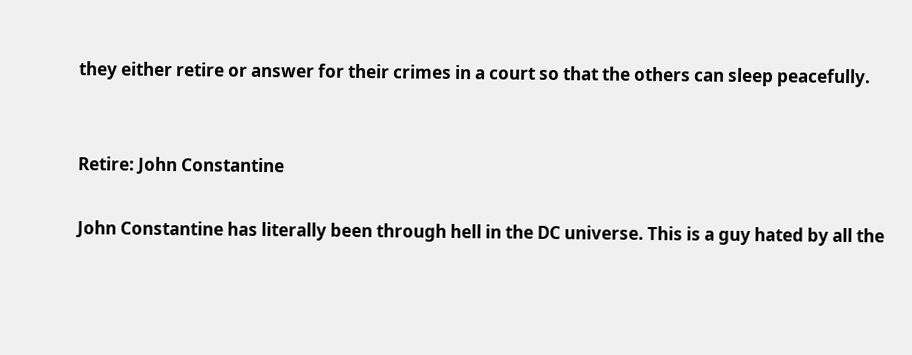they either retire or answer for their crimes in a court so that the others can sleep peacefully.


Retire: John Constantine

John Constantine has literally been through hell in the DC universe. This is a guy hated by all the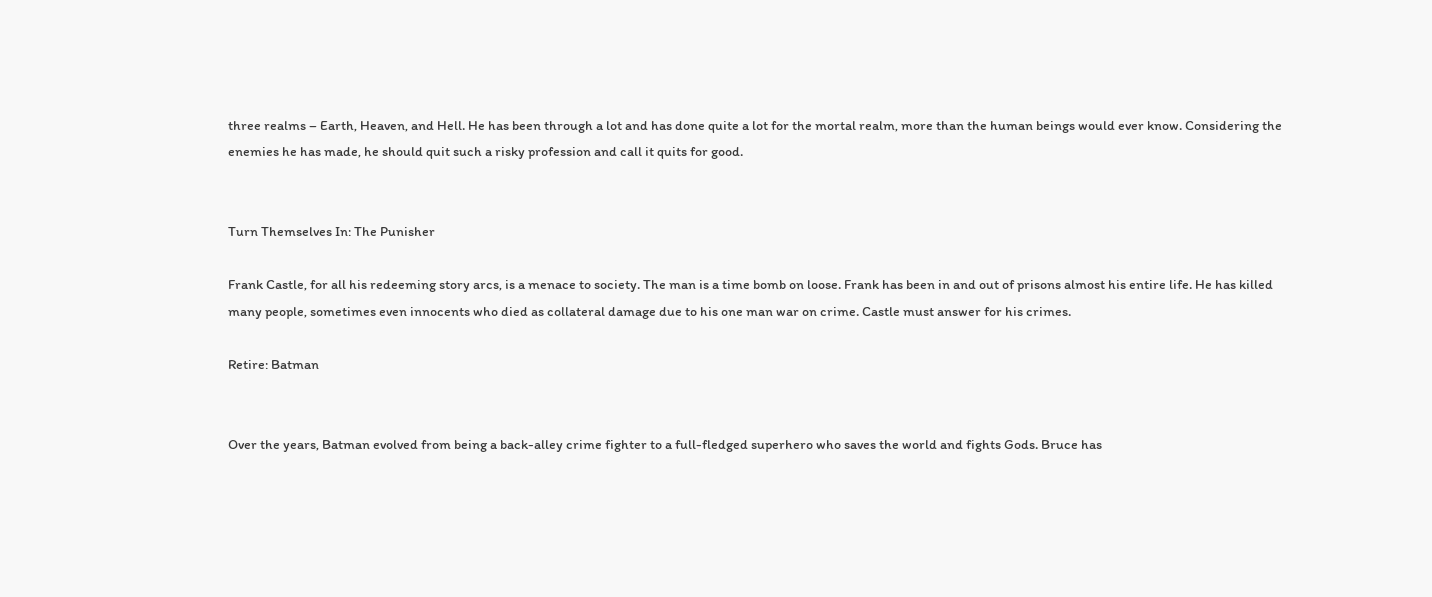three realms – Earth, Heaven, and Hell. He has been through a lot and has done quite a lot for the mortal realm, more than the human beings would ever know. Considering the enemies he has made, he should quit such a risky profession and call it quits for good.


Turn Themselves In: The Punisher

Frank Castle, for all his redeeming story arcs, is a menace to society. The man is a time bomb on loose. Frank has been in and out of prisons almost his entire life. He has killed many people, sometimes even innocents who died as collateral damage due to his one man war on crime. Castle must answer for his crimes.

Retire: Batman


Over the years, Batman evolved from being a back-alley crime fighter to a full-fledged superhero who saves the world and fights Gods. Bruce has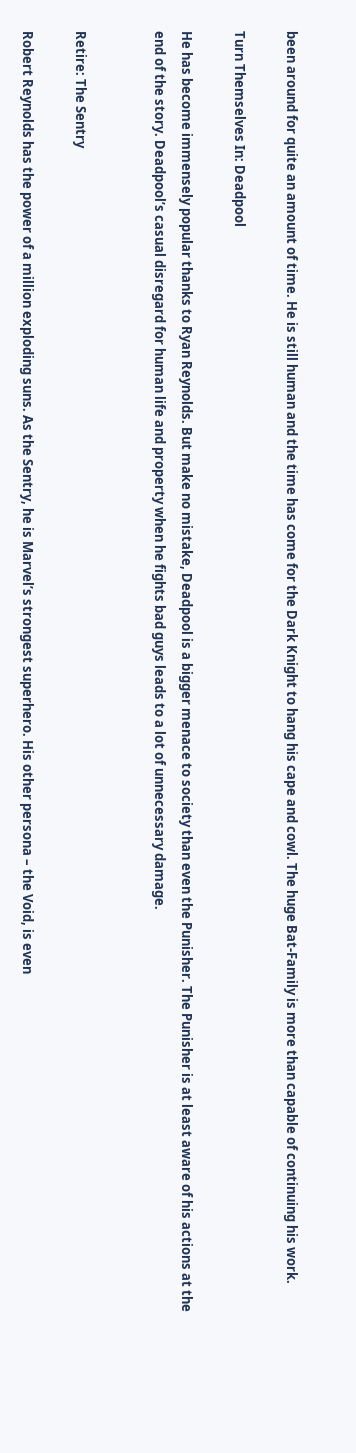been around for quite an amount of time. He is still human and the time has come for the Dark Knight to hang his cape and cowl. The huge Bat-Family is more than capable of continuing his work.

Turn Themselves In: Deadpool

He has become immensely popular thanks to Ryan Reynolds. But make no mistake, Deadpool is a bigger menace to society than even the Punisher. The Punisher is at least aware of his actions at the end of the story. Deadpool’s casual disregard for human life and property when he fights bad guys leads to a lot of unnecessary damage.


Retire: The Sentry

Robert Reynolds has the power of a million exploding suns. As the Sentry, he is Marvel’s strongest superhero. His other persona – the Void, is even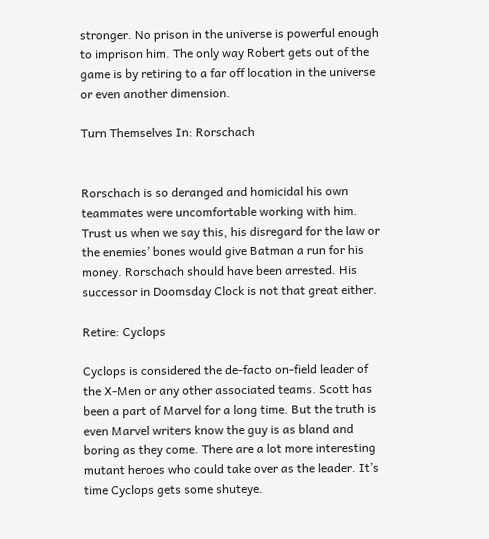stronger. No prison in the universe is powerful enough to imprison him. The only way Robert gets out of the game is by retiring to a far off location in the universe or even another dimension.

Turn Themselves In: Rorschach


Rorschach is so deranged and homicidal his own teammates were uncomfortable working with him. Trust us when we say this, his disregard for the law or the enemies’ bones would give Batman a run for his money. Rorschach should have been arrested. His successor in Doomsday Clock is not that great either.

Retire: Cyclops

Cyclops is considered the de-facto on-field leader of the X-Men or any other associated teams. Scott has been a part of Marvel for a long time. But the truth is even Marvel writers know the guy is as bland and boring as they come. There are a lot more interesting mutant heroes who could take over as the leader. It’s time Cyclops gets some shuteye.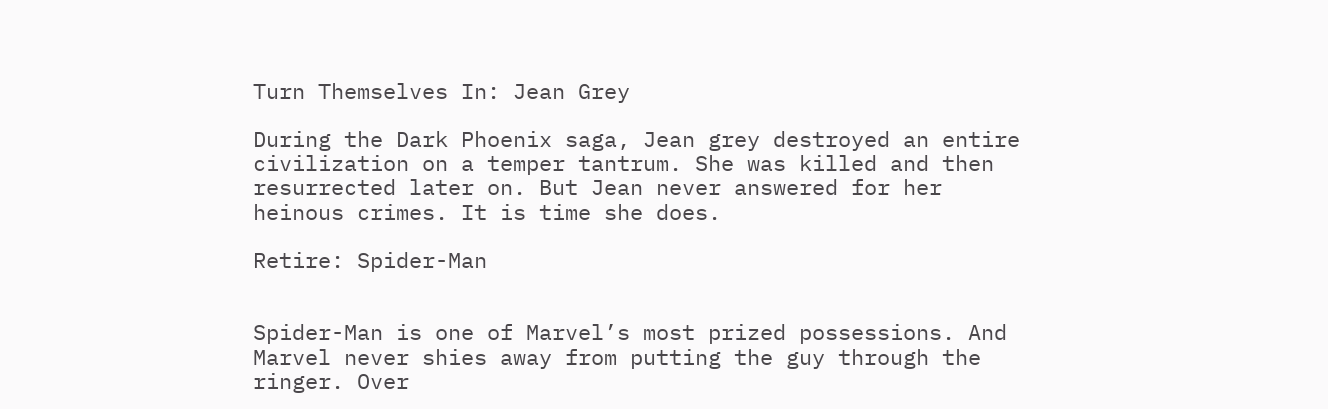Turn Themselves In: Jean Grey

During the Dark Phoenix saga, Jean grey destroyed an entire civilization on a temper tantrum. She was killed and then resurrected later on. But Jean never answered for her heinous crimes. It is time she does.

Retire: Spider-Man


Spider-Man is one of Marvel’s most prized possessions. And Marvel never shies away from putting the guy through the ringer. Over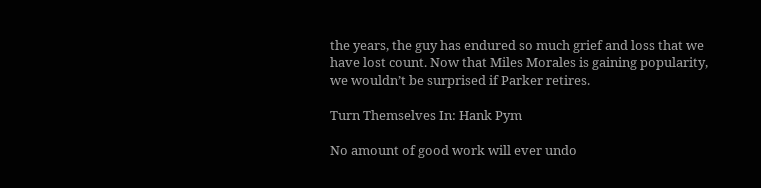the years, the guy has endured so much grief and loss that we have lost count. Now that Miles Morales is gaining popularity, we wouldn’t be surprised if Parker retires.

Turn Themselves In: Hank Pym

No amount of good work will ever undo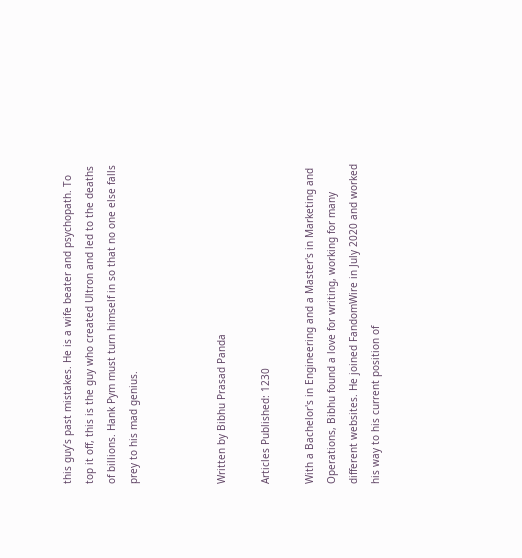this guy’s past mistakes. He is a wife beater and psychopath. To top it off, this is the guy who created Ultron and led to the deaths of billions. Hank Pym must turn himself in so that no one else falls prey to his mad genius.



Written by Bibhu Prasad Panda

Articles Published: 1230

With a Bachelor's in Engineering and a Master's in Marketing and Operations, Bibhu found a love for writing, working for many different websites. He joined FandomWire in July 2020 and worked his way to his current position of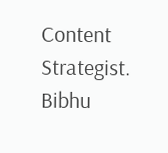Content Strategist. Bibhu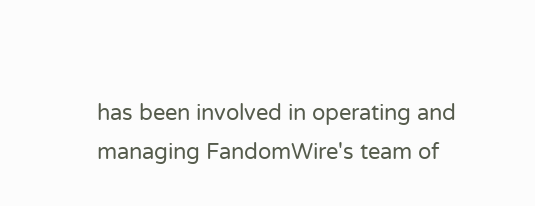has been involved in operating and managing FandomWire's team of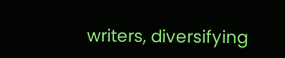writers, diversifying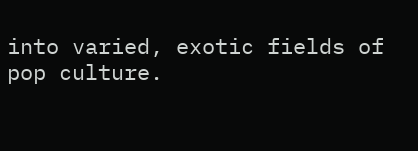into varied, exotic fields of pop culture.